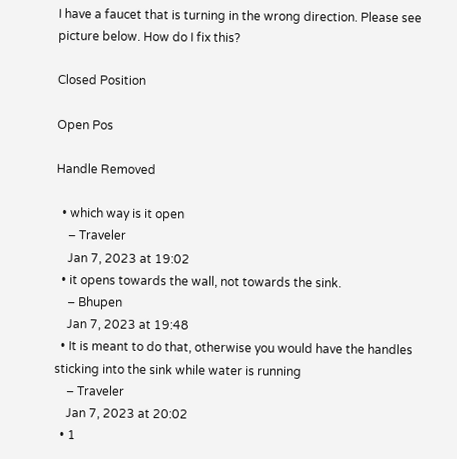I have a faucet that is turning in the wrong direction. Please see picture below. How do I fix this?

Closed Position

Open Pos

Handle Removed

  • which way is it open
    – Traveler
    Jan 7, 2023 at 19:02
  • it opens towards the wall, not towards the sink.
    – Bhupen
    Jan 7, 2023 at 19:48
  • It is meant to do that, otherwise you would have the handles sticking into the sink while water is running
    – Traveler
    Jan 7, 2023 at 20:02
  • 1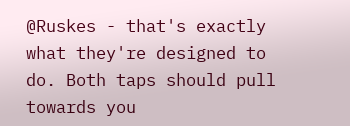@Ruskes - that's exactly what they're designed to do. Both taps should pull towards you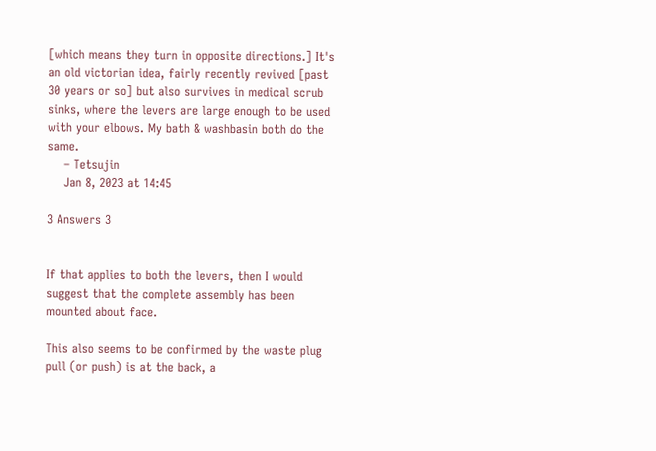[which means they turn in opposite directions.] It's an old victorian idea, fairly recently revived [past 30 years or so] but also survives in medical scrub sinks, where the levers are large enough to be used with your elbows. My bath & washbasin both do the same.
    – Tetsujin
    Jan 8, 2023 at 14:45

3 Answers 3


If that applies to both the levers, then I would suggest that the complete assembly has been mounted about face.

This also seems to be confirmed by the waste plug pull (or push) is at the back, a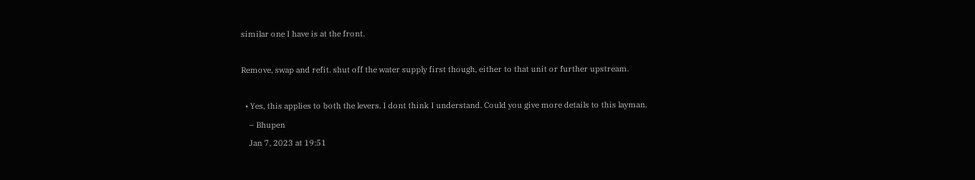similar one I have is at the front.

Remove, swap and refit. shut off the water supply first though, either to that unit or further upstream.

  • Yes, this applies to both the levers. I dont think I understand. Could you give more details to this layman.
    – Bhupen
    Jan 7, 2023 at 19:51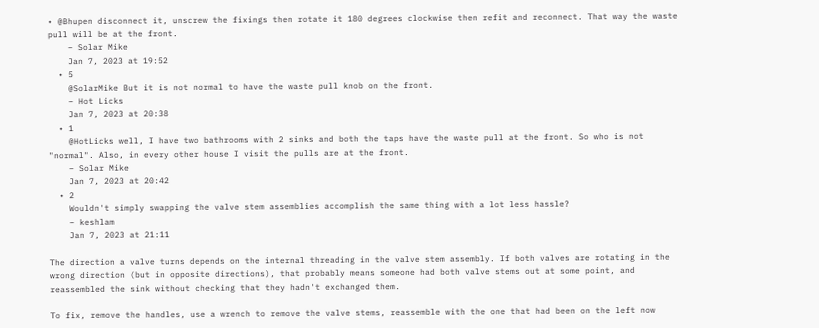• @Bhupen disconnect it, unscrew the fixings then rotate it 180 degrees clockwise then refit and reconnect. That way the waste pull will be at the front.
    – Solar Mike
    Jan 7, 2023 at 19:52
  • 5
    @SolarMike But it is not normal to have the waste pull knob on the front.
    – Hot Licks
    Jan 7, 2023 at 20:38
  • 1
    @HotLicks well, I have two bathrooms with 2 sinks and both the taps have the waste pull at the front. So who is not "normal". Also, in every other house I visit the pulls are at the front.
    – Solar Mike
    Jan 7, 2023 at 20:42
  • 2
    Wouldn't simply swapping the valve stem assemblies accomplish the same thing with a lot less hassle?
    – keshlam
    Jan 7, 2023 at 21:11

The direction a valve turns depends on the internal threading in the valve stem assembly. If both valves are rotating in the wrong direction (but in opposite directions), that probably means someone had both valve stems out at some point, and reassembled the sink without checking that they hadn't exchanged them.

To fix, remove the handles, use a wrench to remove the valve stems, reassemble with the one that had been on the left now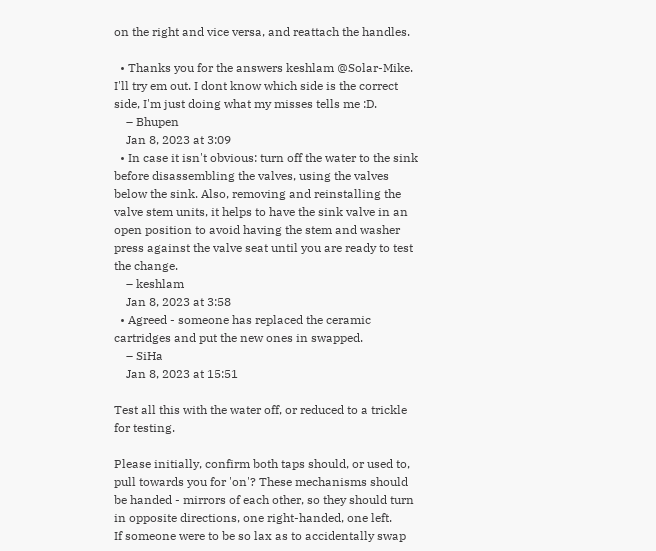on the right and vice versa, and reattach the handles.

  • Thanks you for the answers keshlam @Solar-Mike. I'll try em out. I dont know which side is the correct side, I'm just doing what my misses tells me :D.
    – Bhupen
    Jan 8, 2023 at 3:09
  • In case it isn't obvious: turn off the water to the sink before disassembling the valves, using the valves below the sink. Also, removing and reinstalling the valve stem units, it helps to have the sink valve in an open position to avoid having the stem and washer press against the valve seat until you are ready to test the change.
    – keshlam
    Jan 8, 2023 at 3:58
  • Agreed - someone has replaced the ceramic cartridges and put the new ones in swapped.
    – SiHa
    Jan 8, 2023 at 15:51

Test all this with the water off, or reduced to a trickle for testing.

Please initially, confirm both taps should, or used to, pull towards you for 'on'? These mechanisms should be handed - mirrors of each other, so they should turn in opposite directions, one right-handed, one left.
If someone were to be so lax as to accidentally swap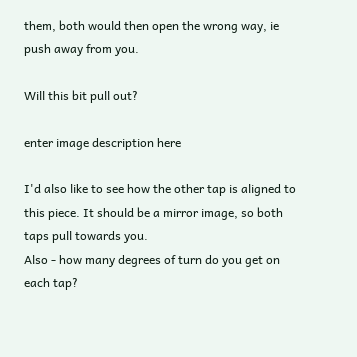them, both would then open the wrong way, ie push away from you.

Will this bit pull out?

enter image description here

I'd also like to see how the other tap is aligned to this piece. It should be a mirror image, so both taps pull towards you.
Also - how many degrees of turn do you get on each tap?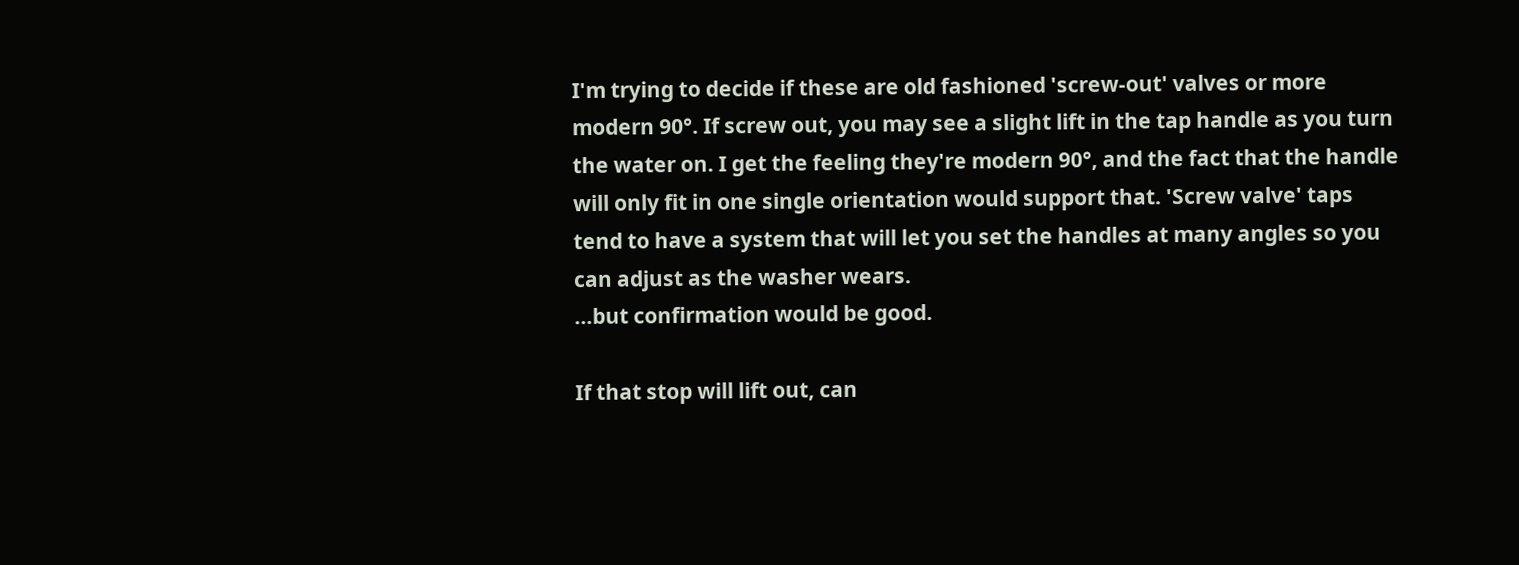I'm trying to decide if these are old fashioned 'screw-out' valves or more modern 90°. If screw out, you may see a slight lift in the tap handle as you turn the water on. I get the feeling they're modern 90°, and the fact that the handle will only fit in one single orientation would support that. 'Screw valve' taps tend to have a system that will let you set the handles at many angles so you can adjust as the washer wears.
…but confirmation would be good.

If that stop will lift out, can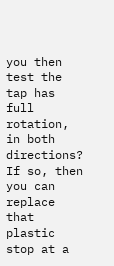you then test the tap has full rotation, in both directions?
If so, then you can replace that plastic stop at a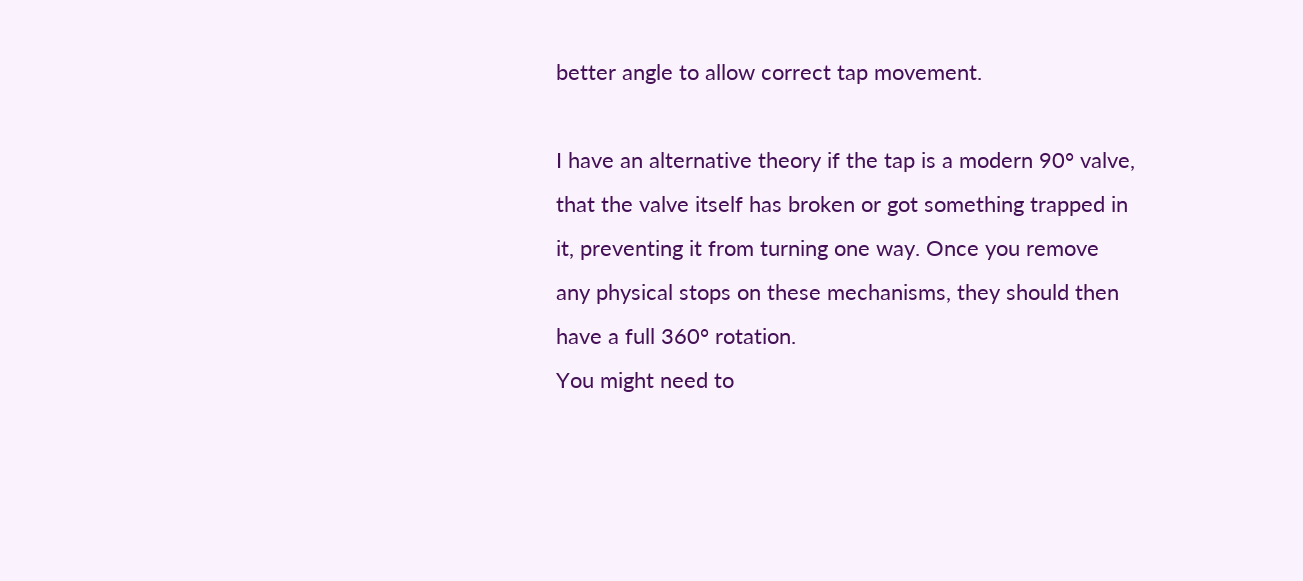better angle to allow correct tap movement.

I have an alternative theory if the tap is a modern 90° valve, that the valve itself has broken or got something trapped in it, preventing it from turning one way. Once you remove any physical stops on these mechanisms, they should then have a full 360° rotation.
You might need to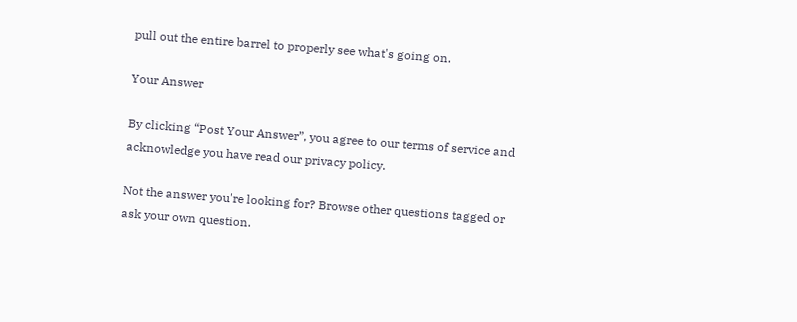pull out the entire barrel to properly see what's going on.

Your Answer

By clicking “Post Your Answer”, you agree to our terms of service and acknowledge you have read our privacy policy.

Not the answer you're looking for? Browse other questions tagged or ask your own question.